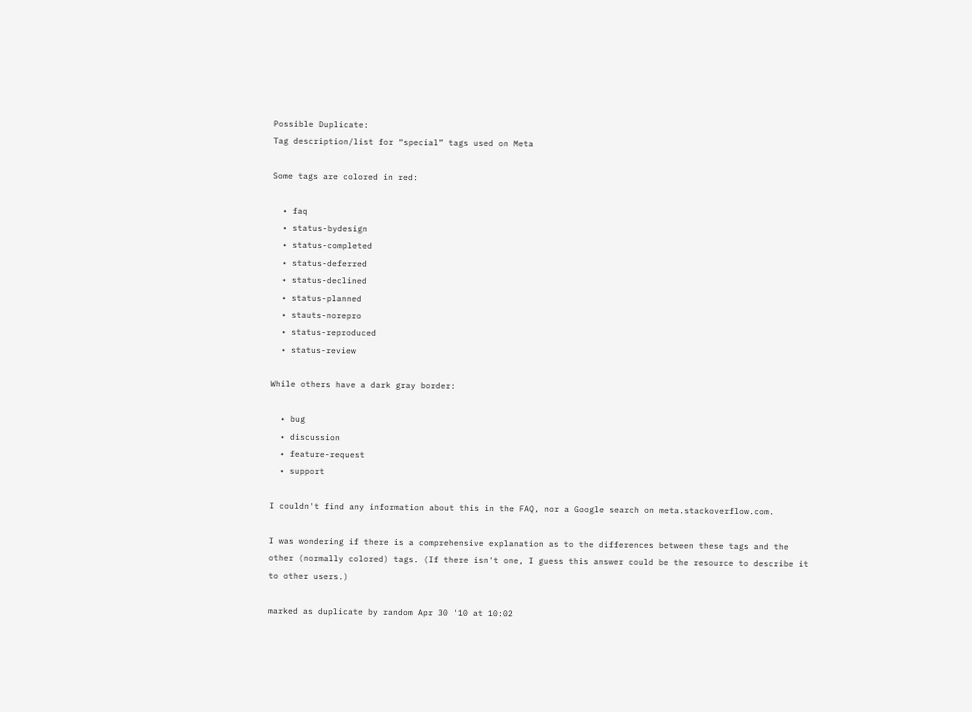Possible Duplicate:
Tag description/list for “special” tags used on Meta

Some tags are colored in red:

  • faq
  • status-bydesign
  • status-completed
  • status-deferred
  • status-declined
  • status-planned
  • stauts-norepro
  • status-reproduced
  • status-review

While others have a dark gray border:

  • bug
  • discussion
  • feature-request
  • support

I couldn't find any information about this in the FAQ, nor a Google search on meta.stackoverflow.com.

I was wondering if there is a comprehensive explanation as to the differences between these tags and the other (normally colored) tags. (If there isn't one, I guess this answer could be the resource to describe it to other users.)

marked as duplicate by random Apr 30 '10 at 10:02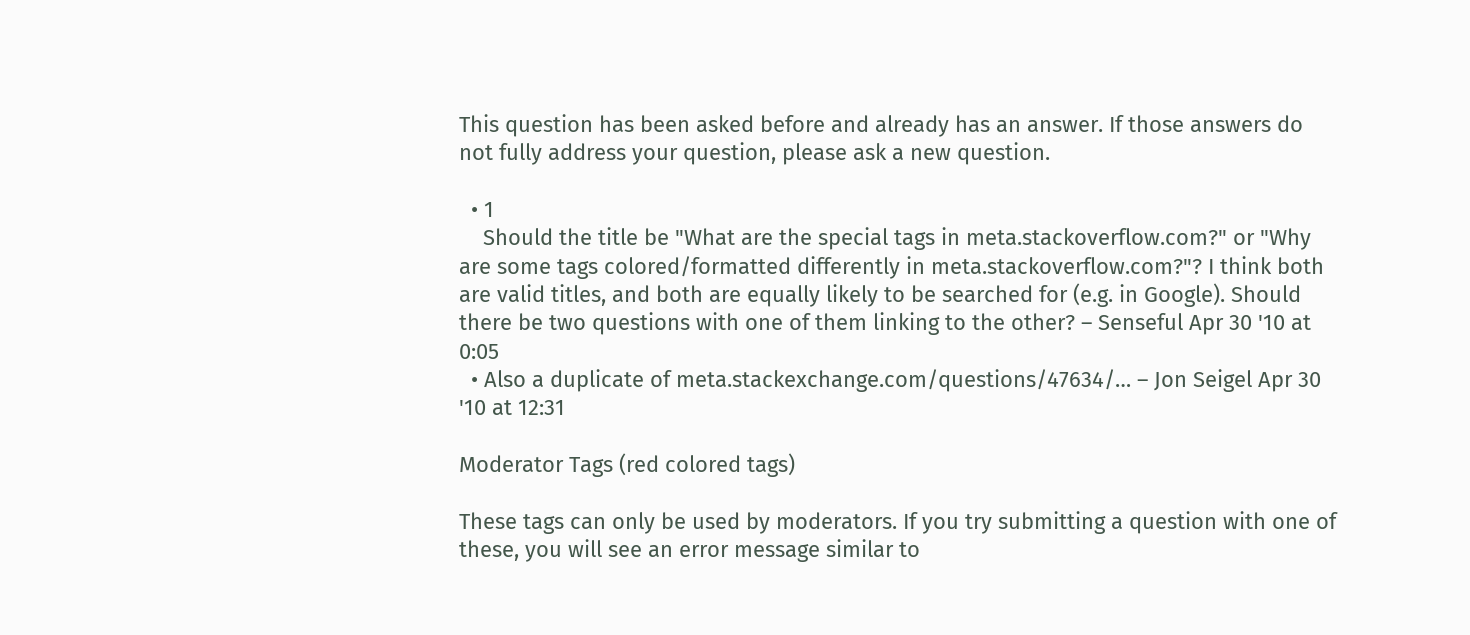This question has been asked before and already has an answer. If those answers do not fully address your question, please ask a new question.

  • 1
    Should the title be "What are the special tags in meta.stackoverflow.com?" or "Why are some tags colored/formatted differently in meta.stackoverflow.com?"? I think both are valid titles, and both are equally likely to be searched for (e.g. in Google). Should there be two questions with one of them linking to the other? – Senseful Apr 30 '10 at 0:05
  • Also a duplicate of meta.stackexchange.com/questions/47634/… – Jon Seigel Apr 30 '10 at 12:31

Moderator Tags (red colored tags)

These tags can only be used by moderators. If you try submitting a question with one of these, you will see an error message similar to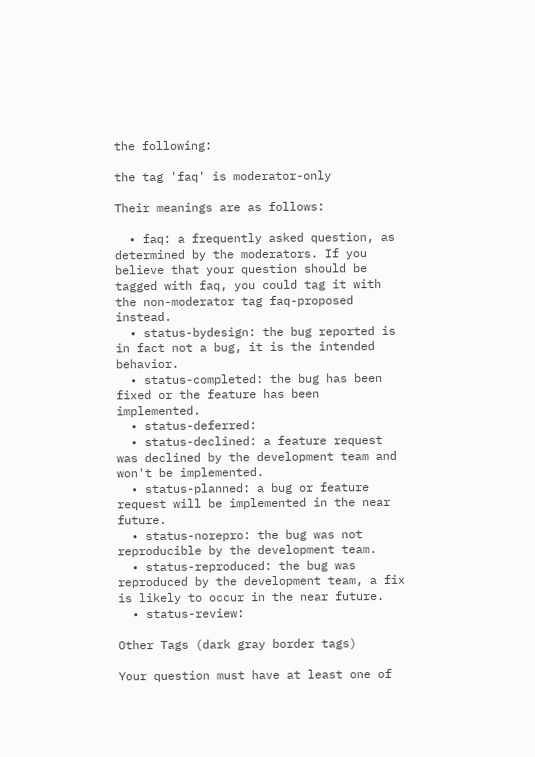the following:

the tag 'faq' is moderator-only

Their meanings are as follows:

  • faq: a frequently asked question, as determined by the moderators. If you believe that your question should be tagged with faq, you could tag it with the non-moderator tag faq-proposed instead.
  • status-bydesign: the bug reported is in fact not a bug, it is the intended behavior.
  • status-completed: the bug has been fixed or the feature has been implemented.
  • status-deferred:
  • status-declined: a feature request was declined by the development team and won't be implemented.
  • status-planned: a bug or feature request will be implemented in the near future.
  • status-norepro: the bug was not reproducible by the development team.
  • status-reproduced: the bug was reproduced by the development team, a fix is likely to occur in the near future.
  • status-review:

Other Tags (dark gray border tags)

Your question must have at least one of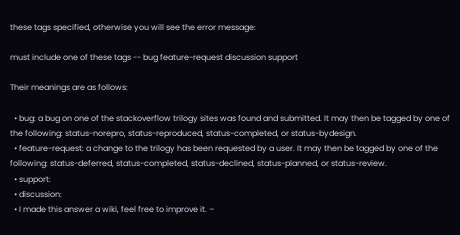these tags specified, otherwise you will see the error message:

must include one of these tags -- bug feature-request discussion support

Their meanings are as follows:

  • bug: a bug on one of the stackoverflow trilogy sites was found and submitted. It may then be tagged by one of the following: status-norepro, status-reproduced, status-completed, or status-bydesign.
  • feature-request: a change to the trilogy has been requested by a user. It may then be tagged by one of the following: status-deferred, status-completed, status-declined, status-planned, or status-review.
  • support:
  • discussion:
  • I made this answer a wiki, feel free to improve it. –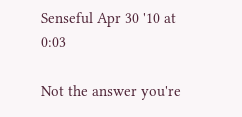Senseful Apr 30 '10 at 0:03

Not the answer you're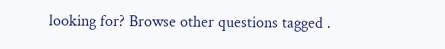looking for? Browse other questions tagged .